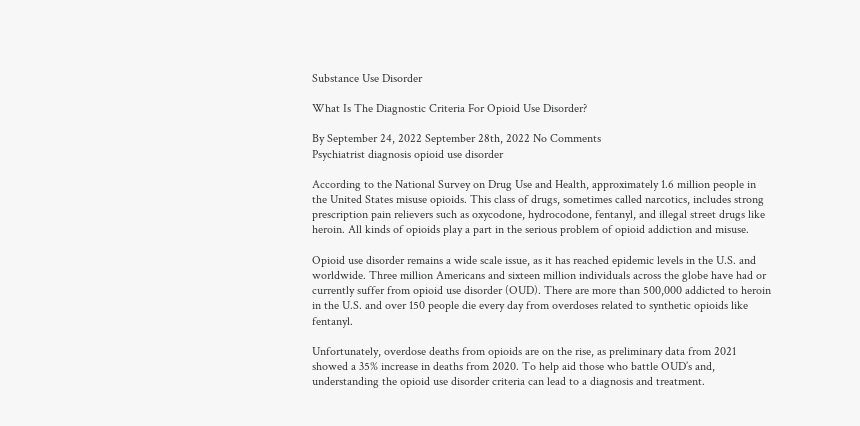Substance Use Disorder

What Is The Diagnostic Criteria For Opioid Use Disorder?

By September 24, 2022 September 28th, 2022 No Comments
Psychiatrist diagnosis opioid use disorder

According to the National Survey on Drug Use and Health, approximately 1.6 million people in the United States misuse opioids. This class of drugs, sometimes called narcotics, includes strong prescription pain relievers such as oxycodone, hydrocodone, fentanyl, and illegal street drugs like heroin. All kinds of opioids play a part in the serious problem of opioid addiction and misuse.

Opioid use disorder remains a wide scale issue, as it has reached epidemic levels in the U.S. and worldwide. Three million Americans and sixteen million individuals across the globe have had or currently suffer from opioid use disorder (OUD). There are more than 500,000 addicted to heroin in the U.S. and over 150 people die every day from overdoses related to synthetic opioids like fentanyl.

Unfortunately, overdose deaths from opioids are on the rise, as preliminary data from 2021 showed a 35% increase in deaths from 2020. To help aid those who battle OUD’s and, understanding the opioid use disorder criteria can lead to a diagnosis and treatment.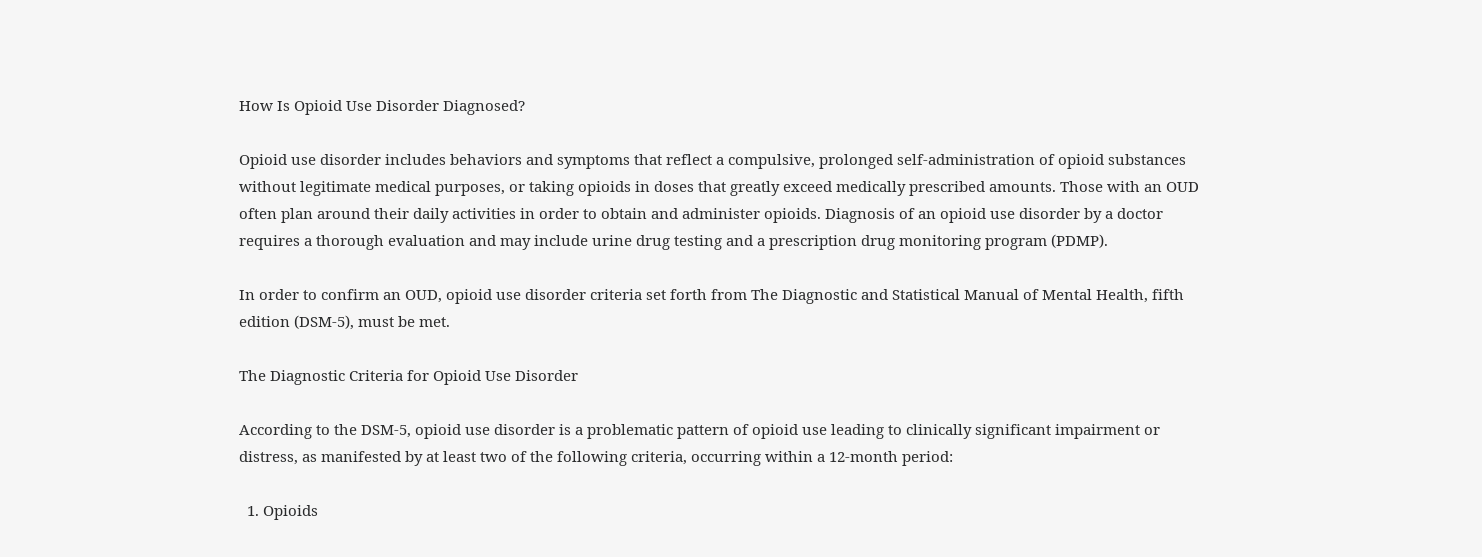How Is Opioid Use Disorder Diagnosed?

Opioid use disorder includes behaviors and symptoms that reflect a compulsive, prolonged self-administration of opioid substances without legitimate medical purposes, or taking opioids in doses that greatly exceed medically prescribed amounts. Those with an OUD often plan around their daily activities in order to obtain and administer opioids. Diagnosis of an opioid use disorder by a doctor requires a thorough evaluation and may include urine drug testing and a prescription drug monitoring program (PDMP).

In order to confirm an OUD, opioid use disorder criteria set forth from The Diagnostic and Statistical Manual of Mental Health, fifth edition (DSM-5), must be met.

The Diagnostic Criteria for Opioid Use Disorder

According to the DSM-5, opioid use disorder is a problematic pattern of opioid use leading to clinically significant impairment or distress, as manifested by at least two of the following criteria, occurring within a 12-month period:

  1. Opioids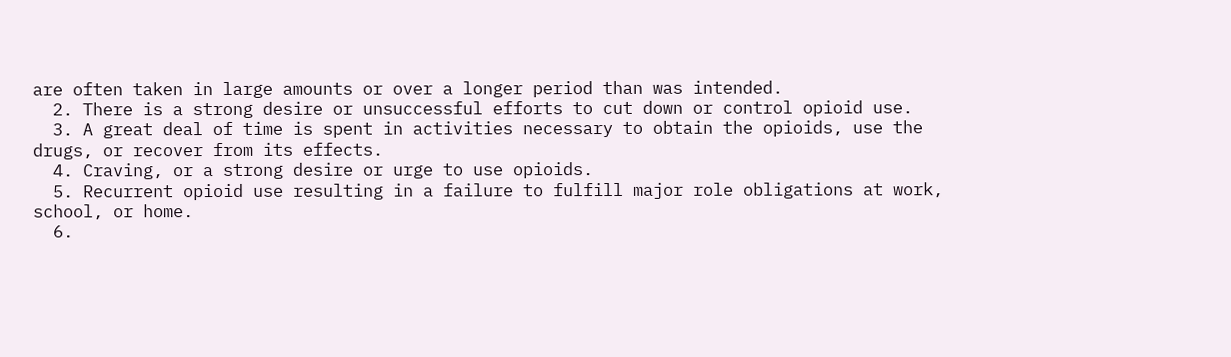are often taken in large amounts or over a longer period than was intended.
  2. There is a strong desire or unsuccessful efforts to cut down or control opioid use.
  3. A great deal of time is spent in activities necessary to obtain the opioids, use the drugs, or recover from its effects.
  4. Craving, or a strong desire or urge to use opioids.
  5. Recurrent opioid use resulting in a failure to fulfill major role obligations at work, school, or home.
  6.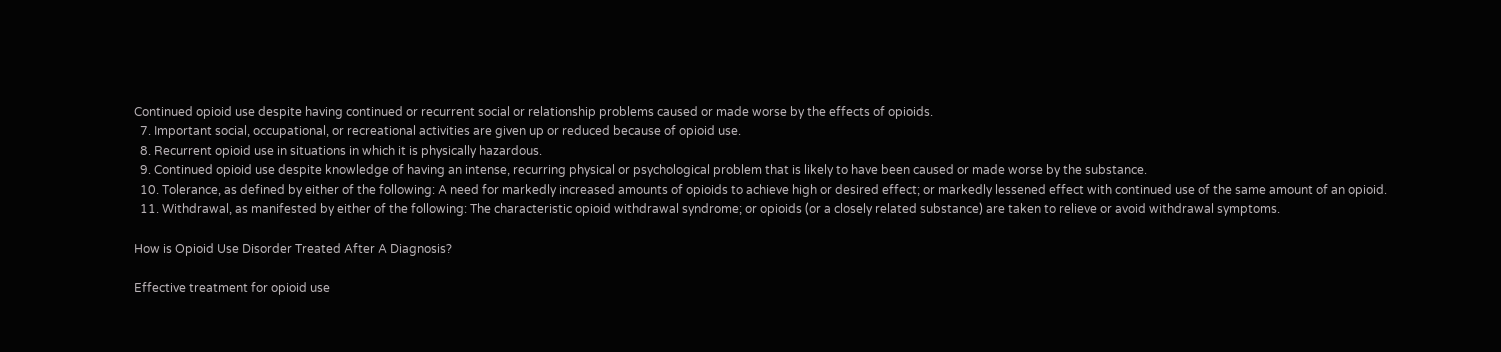Continued opioid use despite having continued or recurrent social or relationship problems caused or made worse by the effects of opioids.
  7. Important social, occupational, or recreational activities are given up or reduced because of opioid use.
  8. Recurrent opioid use in situations in which it is physically hazardous.
  9. Continued opioid use despite knowledge of having an intense, recurring physical or psychological problem that is likely to have been caused or made worse by the substance.
  10. Tolerance, as defined by either of the following: A need for markedly increased amounts of opioids to achieve high or desired effect; or markedly lessened effect with continued use of the same amount of an opioid.
  11. Withdrawal, as manifested by either of the following: The characteristic opioid withdrawal syndrome; or opioids (or a closely related substance) are taken to relieve or avoid withdrawal symptoms.

How is Opioid Use Disorder Treated After A Diagnosis?

Effective treatment for opioid use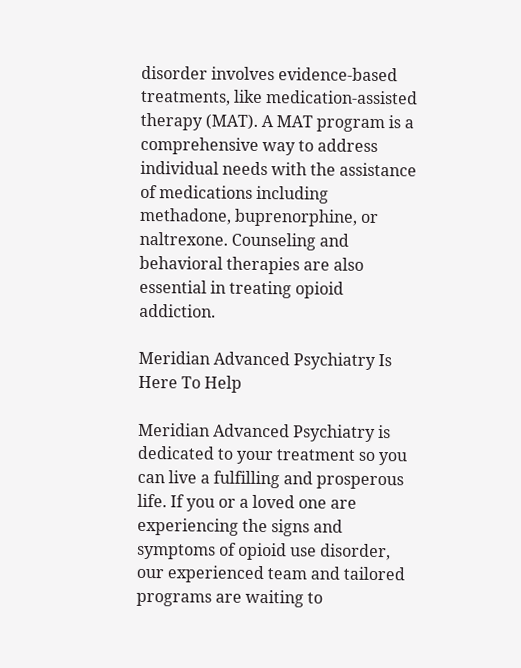disorder involves evidence-based treatments, like medication-assisted therapy (MAT). A MAT program is a comprehensive way to address individual needs with the assistance of medications including methadone, buprenorphine, or naltrexone. Counseling and behavioral therapies are also essential in treating opioid addiction.

Meridian Advanced Psychiatry Is Here To Help

Meridian Advanced Psychiatry is dedicated to your treatment so you can live a fulfilling and prosperous life. If you or a loved one are experiencing the signs and symptoms of opioid use disorder, our experienced team and tailored programs are waiting to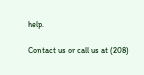help.

Contact us or call us at (208)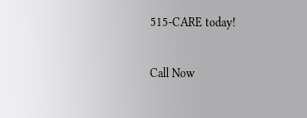515-CARE today!

Call Now